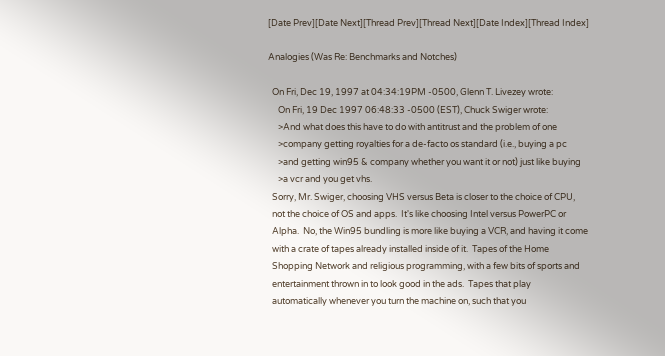[Date Prev][Date Next][Thread Prev][Thread Next][Date Index][Thread Index]

Analogies (Was Re: Benchmarks and Notches)

  On Fri, Dec 19, 1997 at 04:34:19PM -0500, Glenn T. Livezey wrote:
     On Fri, 19 Dec 1997 06:48:33 -0500 (EST), Chuck Swiger wrote:
     >And what does this have to do with antitrust and the problem of one
     >company getting royalties for a de-facto os standard (i.e., buying a pc
     >and getting win95 & company whether you want it or not) just like buying
     >a vcr and you get vhs.
  Sorry, Mr. Swiger, choosing VHS versus Beta is closer to the choice of CPU,
  not the choice of OS and apps.  It's like choosing Intel versus PowerPC or
  Alpha.  No, the Win95 bundling is more like buying a VCR, and having it come
  with a crate of tapes already installed inside of it.  Tapes of the Home
  Shopping Network and religious programming, with a few bits of sports and
  entertainment thrown in to look good in the ads.  Tapes that play
  automatically whenever you turn the machine on, such that you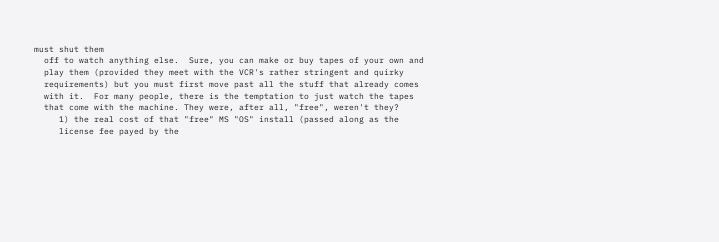must shut them
  off to watch anything else.  Sure, you can make or buy tapes of your own and
  play them (provided they meet with the VCR's rather stringent and quirky
  requirements) but you must first move past all the stuff that already comes
  with it.  For many people, there is the temptation to just watch the tapes
  that come with the machine. They were, after all, "free", weren't they?
     1) the real cost of that "free" MS "OS" install (passed along as the
     license fee payed by the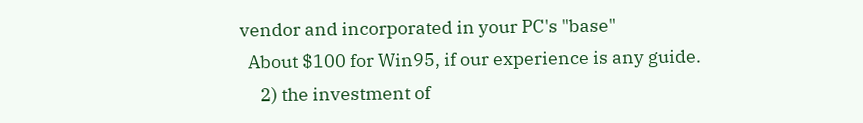vendor and incorporated in your PC's "base"
  About $100 for Win95, if our experience is any guide.
     2) the investment of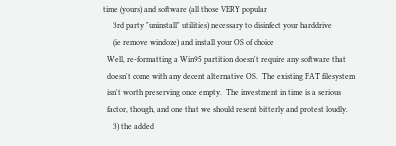time (yours) and software (all those VERY popular
     3rd party "uninstall" utilities) necessary to disinfect your harddrive
     (ie remove windoze) and install your OS of choice
  Well, re-formatting a Win95 partition doesn't require any software that
  doesn't come with any decent alternative OS.  The existing FAT filesystem
  isn't worth preserving once empty.  The investment in time is a serious
  factor, though, and one that we should resent bitterly and protest loudly.
     3) the added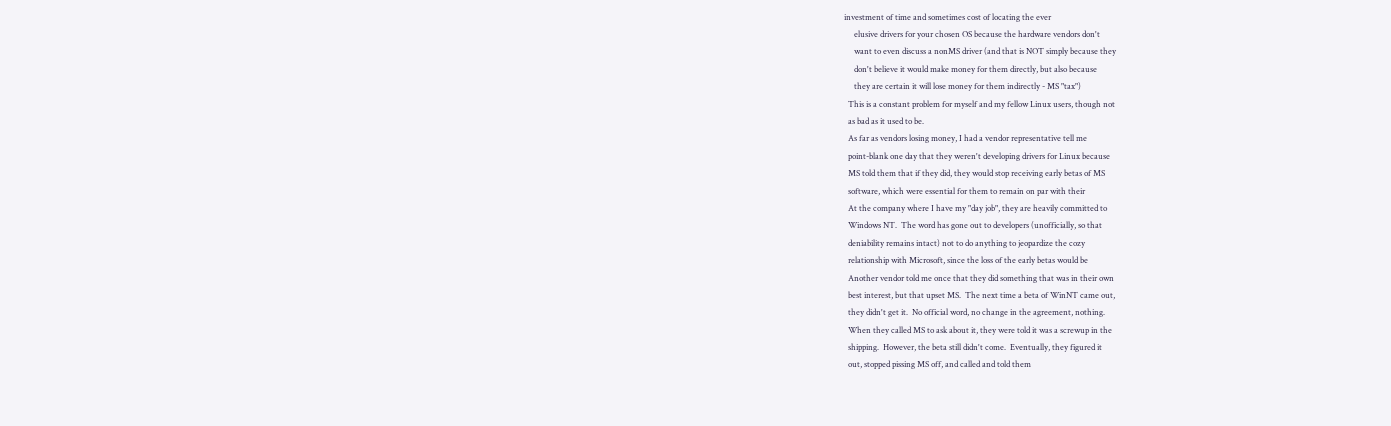investment of time and sometimes cost of locating the ever
     elusive drivers for your chosen OS because the hardware vendors don't
     want to even discuss a nonMS driver (and that is NOT simply because they
     don't believe it would make money for them directly, but also because
     they are certain it will lose money for them indirectly - MS "tax")
  This is a constant problem for myself and my fellow Linux users, though not
  as bad as it used to be.
  As far as vendors losing money, I had a vendor representative tell me
  point-blank one day that they weren't developing drivers for Linux because
  MS told them that if they did, they would stop receiving early betas of MS
  software, which were essential for them to remain on par with their
  At the company where I have my "day job", they are heavily committed to
  Windows NT.  The word has gone out to developers (unofficially, so that
  deniability remains intact) not to do anything to jeopardize the cozy
  relationship with Microsoft, since the loss of the early betas would be
  Another vendor told me once that they did something that was in their own
  best interest, but that upset MS.  The next time a beta of WinNT came out,
  they didn't get it.  No official word, no change in the agreement, nothing.
  When they called MS to ask about it, they were told it was a screwup in the
  shipping.  However, the beta still didn't come.  Eventually, they figured it
  out, stopped pissing MS off, and called and told them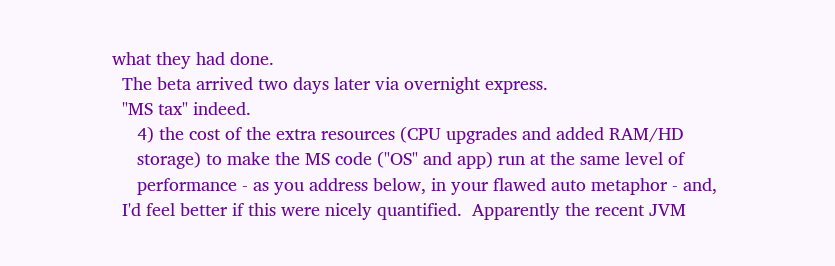what they had done.
  The beta arrived two days later via overnight express.
  "MS tax" indeed.
     4) the cost of the extra resources (CPU upgrades and added RAM/HD
     storage) to make the MS code ("OS" and app) run at the same level of
     performance - as you address below, in your flawed auto metaphor - and,
  I'd feel better if this were nicely quantified.  Apparently the recent JVM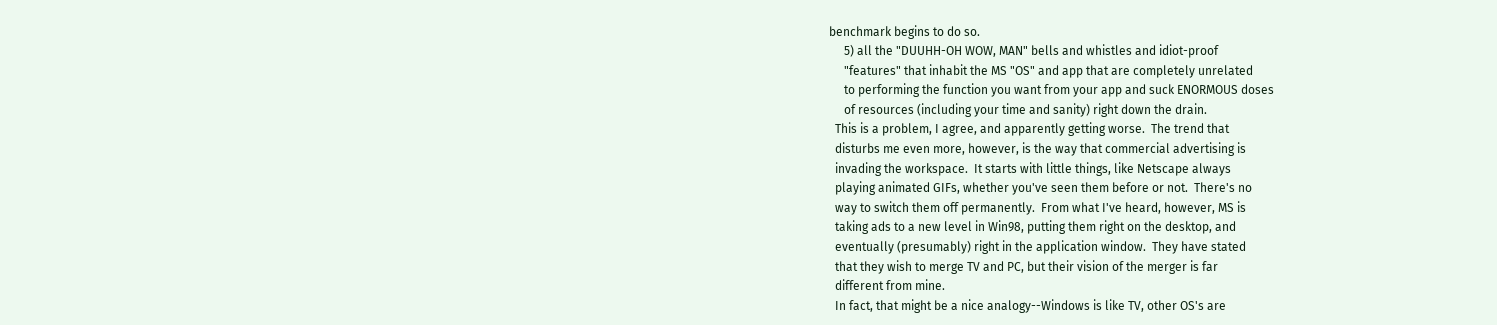benchmark begins to do so.
     5) all the "DUUHH-OH WOW, MAN" bells and whistles and idiot-proof
     "features" that inhabit the MS "OS" and app that are completely unrelated
     to performing the function you want from your app and suck ENORMOUS doses
     of resources (including your time and sanity) right down the drain.
  This is a problem, I agree, and apparently getting worse.  The trend that
  disturbs me even more, however, is the way that commercial advertising is
  invading the workspace.  It starts with little things, like Netscape always
  playing animated GIFs, whether you've seen them before or not.  There's no
  way to switch them off permanently.  From what I've heard, however, MS is
  taking ads to a new level in Win98, putting them right on the desktop, and
  eventually (presumably) right in the application window.  They have stated
  that they wish to merge TV and PC, but their vision of the merger is far
  different from mine.
  In fact, that might be a nice analogy--Windows is like TV, other OS's are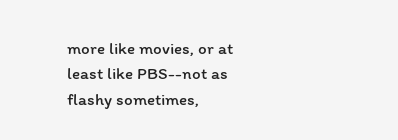more like movies, or at least like PBS--not as flashy sometimes,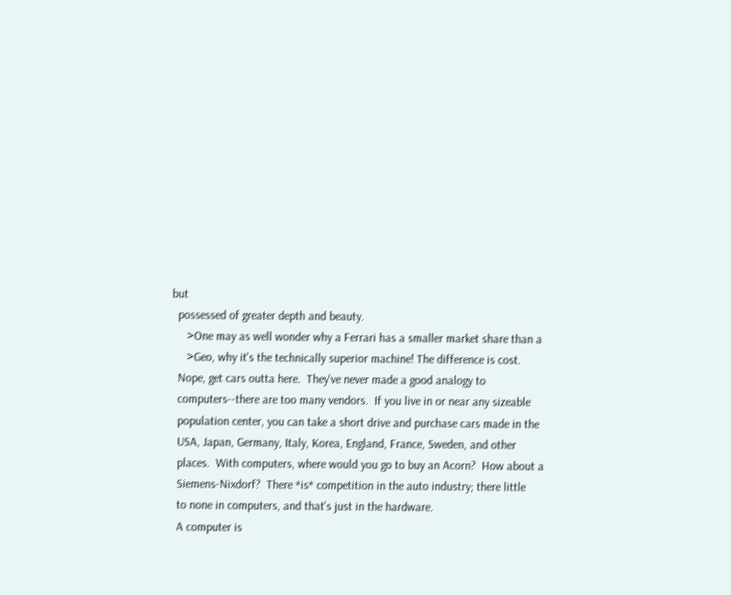but
  possessed of greater depth and beauty.
     >One may as well wonder why a Ferrari has a smaller market share than a
     >Geo, why it's the technically superior machine! The difference is cost.
  Nope, get cars outta here.  They've never made a good analogy to
  computers--there are too many vendors.  If you live in or near any sizeable
  population center, you can take a short drive and purchase cars made in the
  USA, Japan, Germany, Italy, Korea, England, France, Sweden, and other
  places.  With computers, where would you go to buy an Acorn?  How about a
  Siemens-Nixdorf?  There *is* competition in the auto industry; there little
  to none in computers, and that's just in the hardware.
  A computer is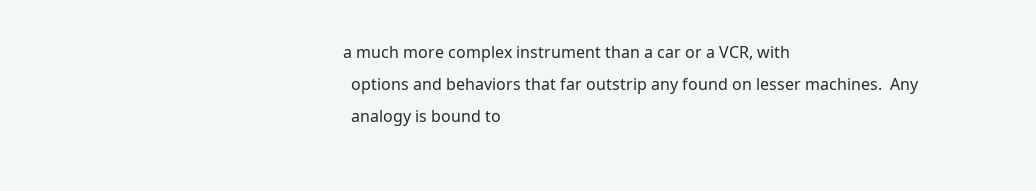a much more complex instrument than a car or a VCR, with
  options and behaviors that far outstrip any found on lesser machines.  Any
  analogy is bound to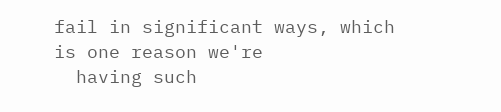fail in significant ways, which is one reason we're
  having such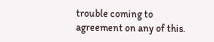trouble coming to agreement on any of this.